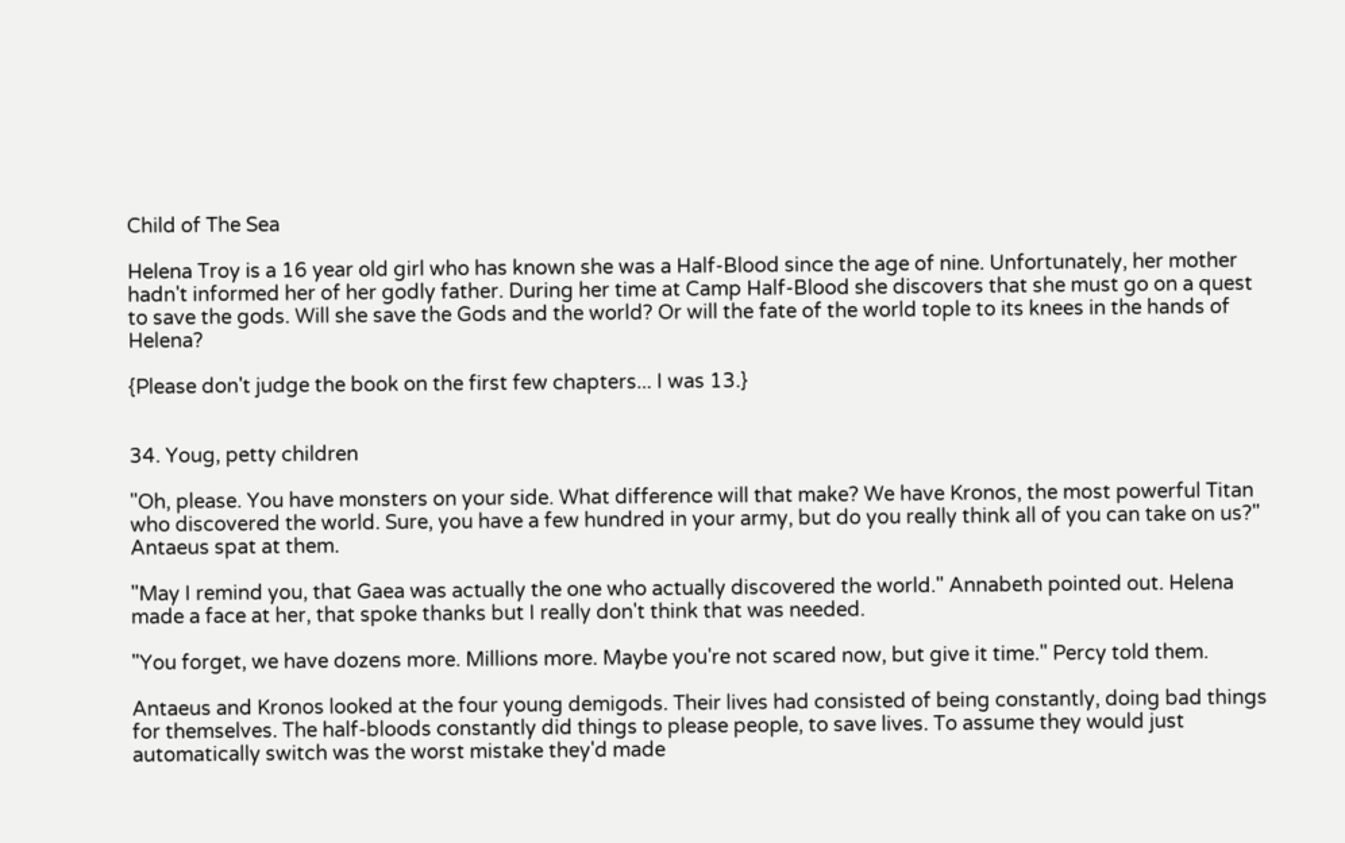Child of The Sea

Helena Troy is a 16 year old girl who has known she was a Half-Blood since the age of nine. Unfortunately, her mother hadn't informed her of her godly father. During her time at Camp Half-Blood she discovers that she must go on a quest to save the gods. Will she save the Gods and the world? Or will the fate of the world tople to its knees in the hands of Helena?

{Please don't judge the book on the first few chapters... I was 13.}


34. Youg, petty children

"Oh, please. You have monsters on your side. What difference will that make? We have Kronos, the most powerful Titan who discovered the world. Sure, you have a few hundred in your army, but do you really think all of you can take on us?" Antaeus spat at them.

"May I remind you, that Gaea was actually the one who actually discovered the world." Annabeth pointed out. Helena made a face at her, that spoke thanks but I really don't think that was needed.

"You forget, we have dozens more. Millions more. Maybe you're not scared now, but give it time." Percy told them.

Antaeus and Kronos looked at the four young demigods. Their lives had consisted of being constantly, doing bad things for themselves. The half-bloods constantly did things to please people, to save lives. To assume they would just automatically switch was the worst mistake they'd made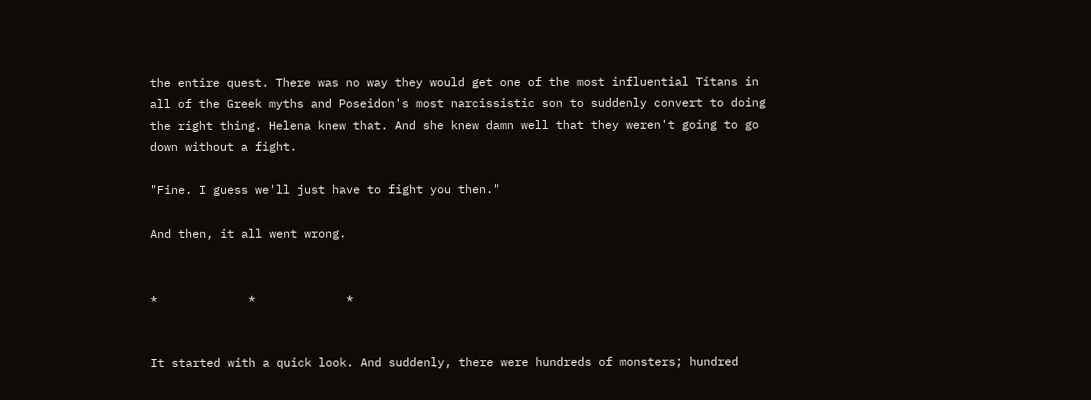the entire quest. There was no way they would get one of the most influential Titans in all of the Greek myths and Poseidon's most narcissistic son to suddenly convert to doing the right thing. Helena knew that. And she knew damn well that they weren't going to go down without a fight.

"Fine. I guess we'll just have to fight you then."

And then, it all went wrong.


*             *             *


It started with a quick look. And suddenly, there were hundreds of monsters; hundred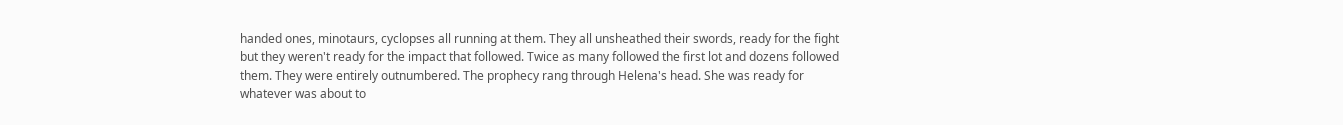handed ones, minotaurs, cyclopses all running at them. They all unsheathed their swords, ready for the fight but they weren't ready for the impact that followed. Twice as many followed the first lot and dozens followed them. They were entirely outnumbered. The prophecy rang through Helena's head. She was ready for whatever was about to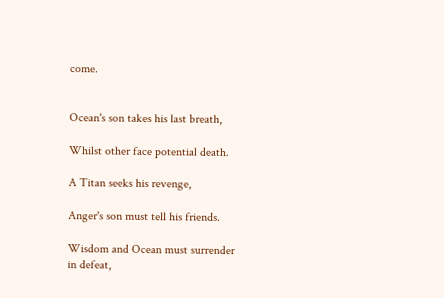come.


Ocean's son takes his last breath,

Whilst other face potential death.

A Titan seeks his revenge,

Anger's son must tell his friends.

Wisdom and Ocean must surrender in defeat,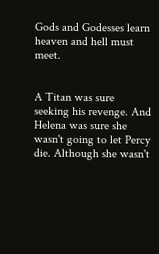Gods and Godesses learn heaven and hell must meet.


A Titan was sure seeking his revenge. And Helena was sure she wasn't going to let Percy die. Although she wasn't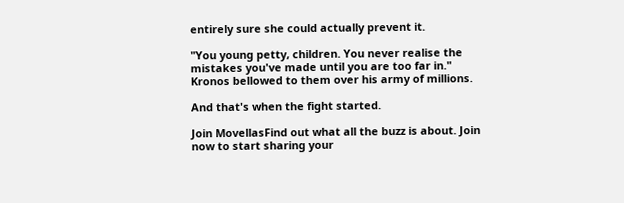entirely sure she could actually prevent it.

"You young petty, children. You never realise the mistakes you've made until you are too far in." Kronos bellowed to them over his army of millions.

And that's when the fight started.

Join MovellasFind out what all the buzz is about. Join now to start sharing your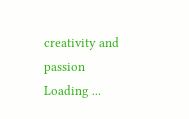creativity and passion
Loading ...